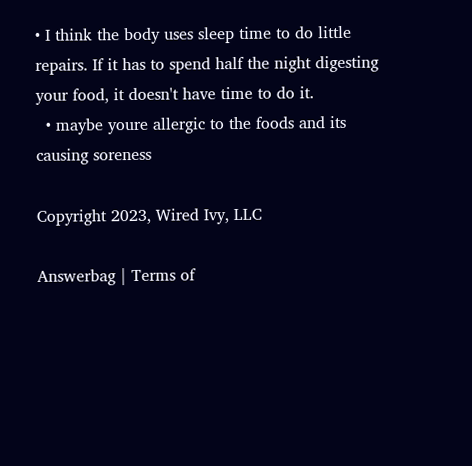• I think the body uses sleep time to do little repairs. If it has to spend half the night digesting your food, it doesn't have time to do it.
  • maybe youre allergic to the foods and its causing soreness

Copyright 2023, Wired Ivy, LLC

Answerbag | Terms of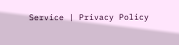Service | Privacy Policy